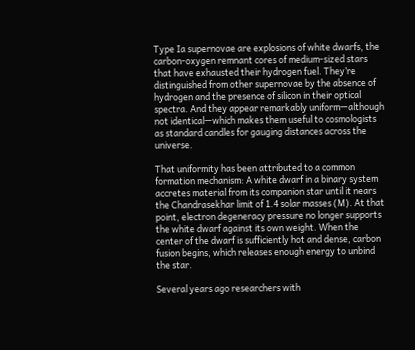Type Ia supernovae are explosions of white dwarfs, the carbon-oxygen remnant cores of medium-sized stars that have exhausted their hydrogen fuel. They’re distinguished from other supernovae by the absence of hydrogen and the presence of silicon in their optical spectra. And they appear remarkably uniform—although not identical—which makes them useful to cosmologists as standard candles for gauging distances across the universe.

That uniformity has been attributed to a common formation mechanism: A white dwarf in a binary system accretes material from its companion star until it nears the Chandrasekhar limit of 1.4 solar masses (M). At that point, electron degeneracy pressure no longer supports the white dwarf against its own weight. When the center of the dwarf is sufficiently hot and dense, carbon fusion begins, which releases enough energy to unbind the star.

Several years ago researchers with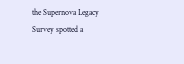the Supernova Legacy Survey spotted a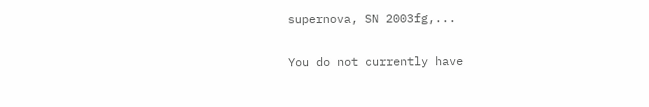supernova, SN 2003fg,...

You do not currently have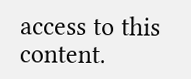access to this content.